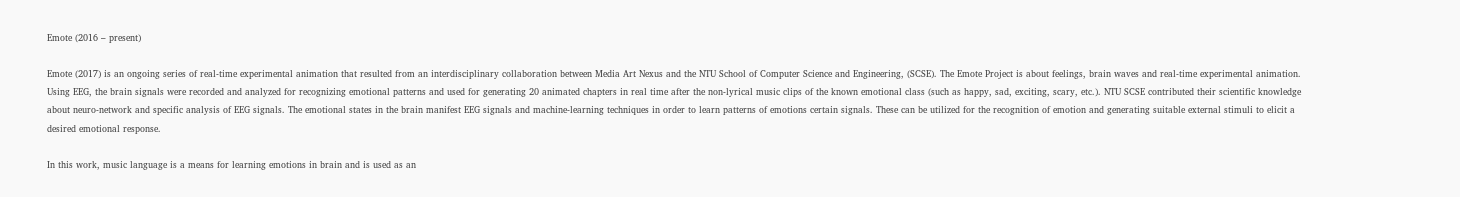Emote (2016 – present)

Emote (2017) is an ongoing series of real-time experimental animation that resulted from an interdisciplinary collaboration between Media Art Nexus and the NTU School of Computer Science and Engineering, (SCSE). The Emote Project is about feelings, brain waves and real-time experimental animation. Using EEG, the brain signals were recorded and analyzed for recognizing emotional patterns and used for generating 20 animated chapters in real time after the non-lyrical music clips of the known emotional class (such as happy, sad, exciting, scary, etc.). NTU SCSE contributed their scientific knowledge about neuro-network and specific analysis of EEG signals. The emotional states in the brain manifest EEG signals and machine-learning techniques in order to learn patterns of emotions certain signals. These can be utilized for the recognition of emotion and generating suitable external stimuli to elicit a desired emotional response.

In this work, music language is a means for learning emotions in brain and is used as an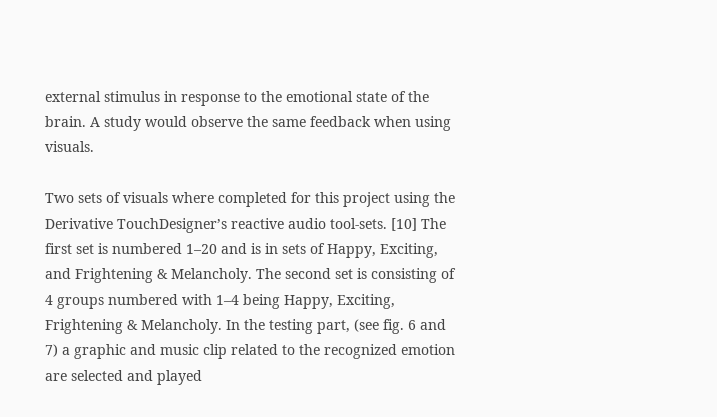external stimulus in response to the emotional state of the brain. A study would observe the same feedback when using visuals.

Two sets of visuals where completed for this project using the Derivative TouchDesigner’s reactive audio tool-sets. [10] The first set is numbered 1–20 and is in sets of Happy, Exciting, and Frightening & Melancholy. The second set is consisting of 4 groups numbered with 1–4 being Happy, Exciting, Frightening & Melancholy. In the testing part, (see fig. 6 and 7) a graphic and music clip related to the recognized emotion are selected and played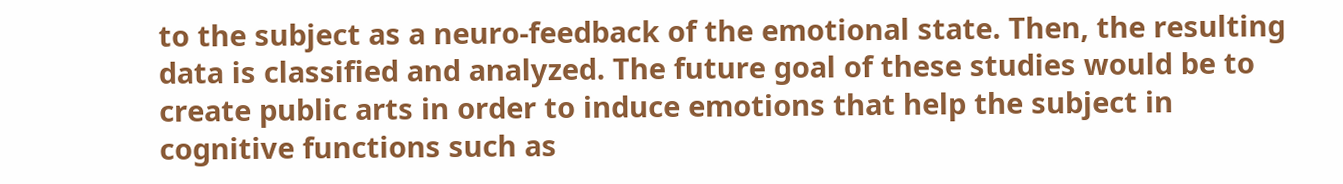to the subject as a neuro-feedback of the emotional state. Then, the resulting data is classified and analyzed. The future goal of these studies would be to create public arts in order to induce emotions that help the subject in cognitive functions such as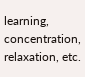learning, concentration, relaxation, etc.